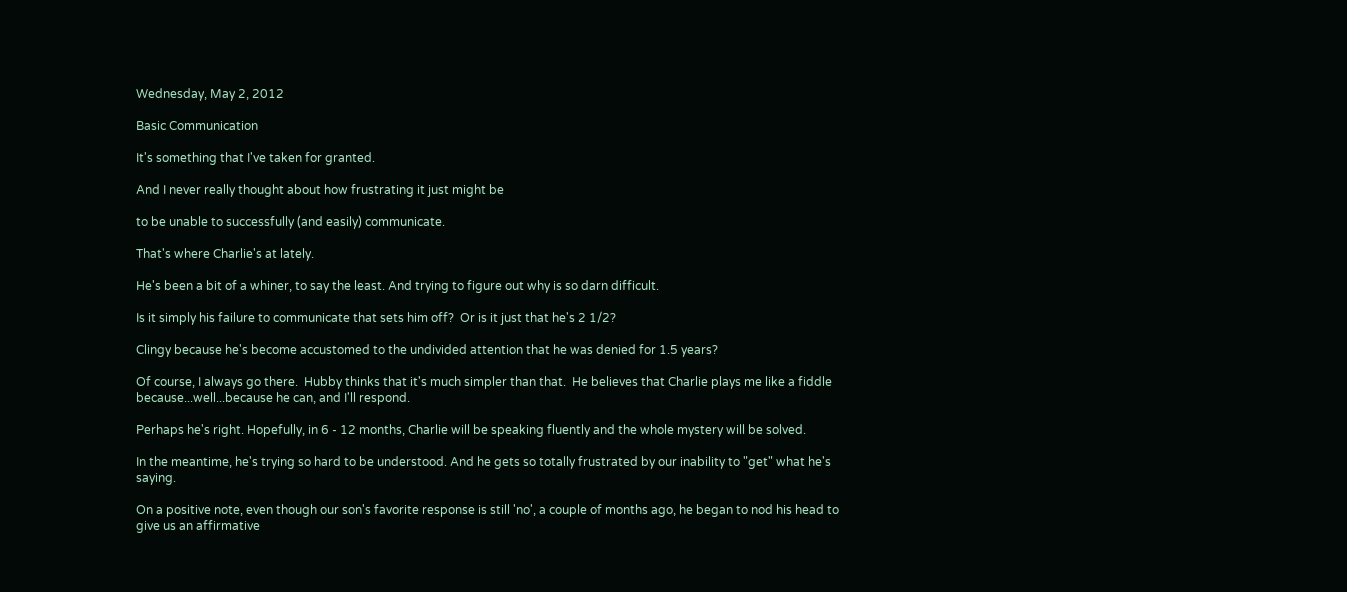Wednesday, May 2, 2012

Basic Communication

It's something that I've taken for granted.

And I never really thought about how frustrating it just might be

to be unable to successfully (and easily) communicate.

That's where Charlie's at lately.

He's been a bit of a whiner, to say the least. And trying to figure out why is so darn difficult.

Is it simply his failure to communicate that sets him off?  Or is it just that he's 2 1/2?

Clingy because he's become accustomed to the undivided attention that he was denied for 1.5 years?

Of course, I always go there.  Hubby thinks that it's much simpler than that.  He believes that Charlie plays me like a fiddle because...well...because he can, and I'll respond.

Perhaps he's right. Hopefully, in 6 - 12 months, Charlie will be speaking fluently and the whole mystery will be solved.

In the meantime, he's trying so hard to be understood. And he gets so totally frustrated by our inability to "get" what he's saying.

On a positive note, even though our son's favorite response is still 'no', a couple of months ago, he began to nod his head to give us an affirmative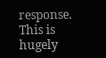response. This is hugely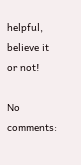helpful, believe it or not!

No comments: